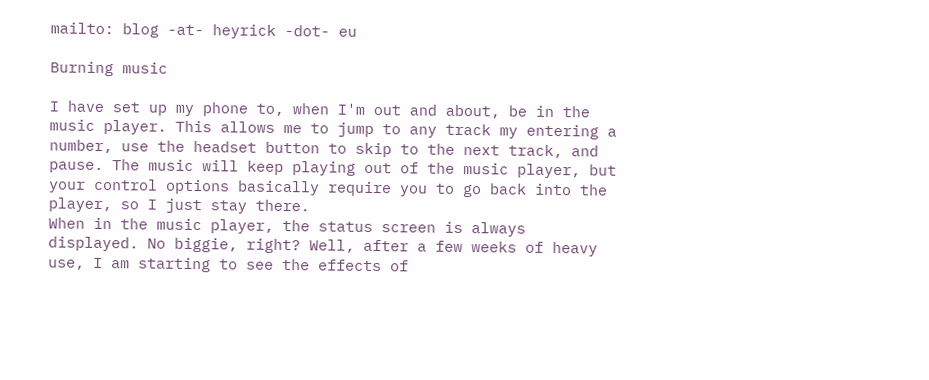mailto: blog -at- heyrick -dot- eu

Burning music

I have set up my phone to, when I'm out and about, be in the music player. This allows me to jump to any track my entering a number, use the headset button to skip to the next track, and pause. The music will keep playing out of the music player, but your control options basically require you to go back into the player, so I just stay there.
When in the music player, the status screen is always displayed. No biggie, right? Well, after a few weeks of heavy use, I am starting to see the effects of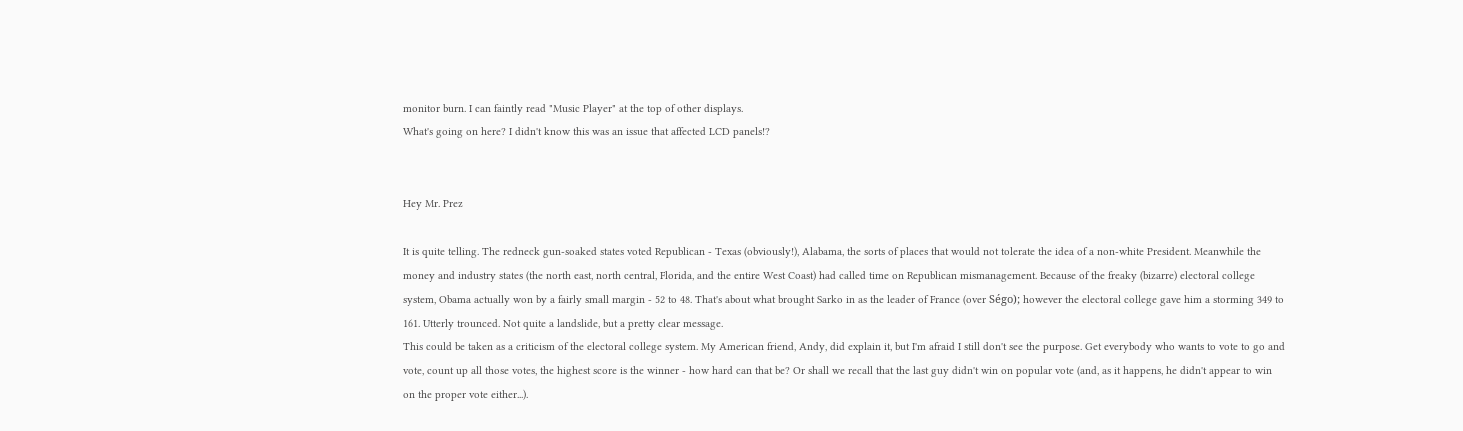monitor burn. I can faintly read "Music Player" at the top of other displays.
What's going on here? I didn't know this was an issue that affected LCD panels!?


Hey Mr. Prez

It is quite telling. The redneck gun-soaked states voted Republican - Texas (obviously!), Alabama, the sorts of places that would not tolerate the idea of a non-white President. Meanwhile the money and industry states (the north east, north central, Florida, and the entire West Coast) had called time on Republican mismanagement. Because of the freaky (bizarre) electoral college system, Obama actually won by a fairly small margin - 52 to 48. That's about what brought Sarko in as the leader of France (over Ségo); however the electoral college gave him a storming 349 to 161. Utterly trounced. Not quite a landslide, but a pretty clear message.
This could be taken as a criticism of the electoral college system. My American friend, Andy, did explain it, but I'm afraid I still don't see the purpose. Get everybody who wants to vote to go and vote, count up all those votes, the highest score is the winner - how hard can that be? Or shall we recall that the last guy didn't win on popular vote (and, as it happens, he didn't appear to win on the proper vote either...).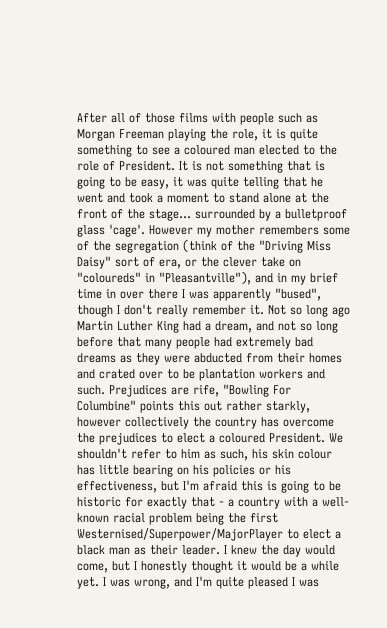After all of those films with people such as Morgan Freeman playing the role, it is quite something to see a coloured man elected to the role of President. It is not something that is going to be easy, it was quite telling that he went and took a moment to stand alone at the front of the stage... surrounded by a bulletproof glass 'cage'. However my mother remembers some of the segregation (think of the "Driving Miss Daisy" sort of era, or the clever take on "coloureds" in "Pleasantville"), and in my brief time in over there I was apparently "bused", though I don't really remember it. Not so long ago Martin Luther King had a dream, and not so long before that many people had extremely bad dreams as they were abducted from their homes and crated over to be plantation workers and such. Prejudices are rife, "Bowling For Columbine" points this out rather starkly, however collectively the country has overcome the prejudices to elect a coloured President. We shouldn't refer to him as such, his skin colour has little bearing on his policies or his effectiveness, but I'm afraid this is going to be historic for exactly that - a country with a well-known racial problem being the first Westernised/Superpower/MajorPlayer to elect a black man as their leader. I knew the day would come, but I honestly thought it would be a while yet. I was wrong, and I'm quite pleased I was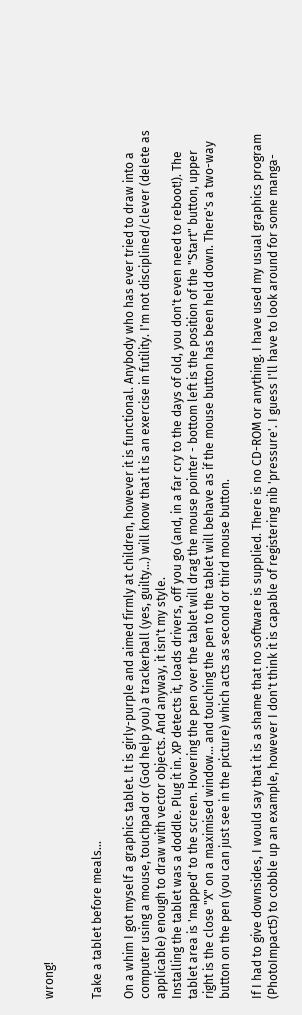wrong!


Take a tablet before meals...

On a whim I got myself a graphics tablet. It is girly-purple and aimed firmly at children, however it is functional. Anybody who has ever tried to draw into a computer using a mouse, touchpad or (God help you) a trackerball (yes, guilty...) will know that it is an exercise in futility. I'm not disciplined/clever (delete as applicable) enough to draw with vector objects. And anyway, it isn't my style.
Installing the tablet was a doddle. Plug it in. XP detects it, loads drivers, off you go (and, in a far cry to the days of old, you don't even need to reboot!). The tablet area is 'mapped' to the screen. Hovering the pen over the tablet will drag the mouse pointer - bottom left is the position of the "Start" button, upper right is the close "X" on a maximised window... and touching the pen to the tablet will behave as if the mouse button has been held down. There's a two-way button on the pen (you can just see in the picture) which acts as second or third mouse button.

If I had to give downsides, I would say that it is a shame that no software is supplied. There is no CD-ROM or anything. I have used my usual graphics program (PhotoImpact5) to cobble up an example, however I don't think it is capable of registering nib 'pressure'. I guess I'll have to look around for some manga-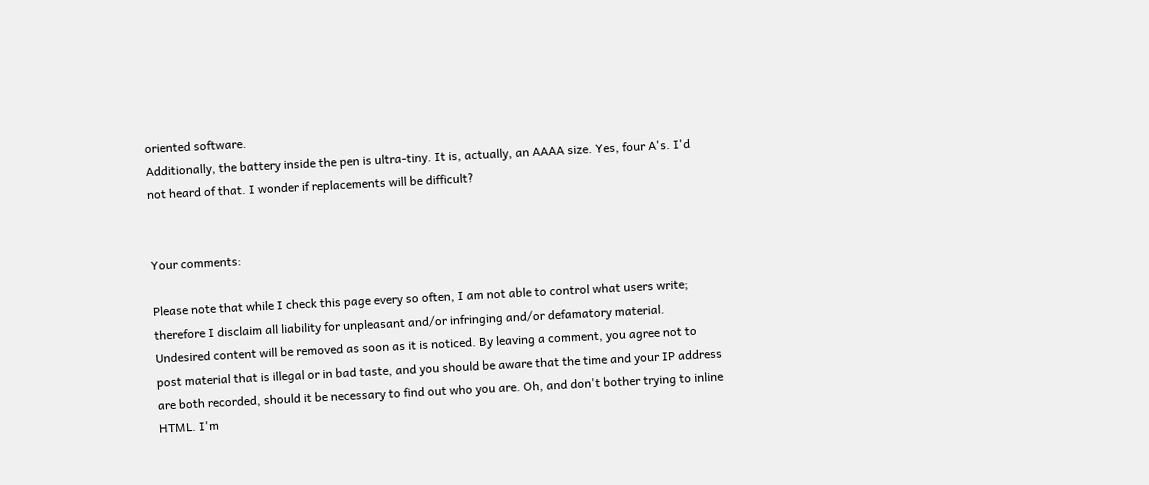oriented software.
Additionally, the battery inside the pen is ultra-tiny. It is, actually, an AAAA size. Yes, four A's. I'd not heard of that. I wonder if replacements will be difficult?


Your comments:

Please note that while I check this page every so often, I am not able to control what users write; therefore I disclaim all liability for unpleasant and/or infringing and/or defamatory material. Undesired content will be removed as soon as it is noticed. By leaving a comment, you agree not to post material that is illegal or in bad taste, and you should be aware that the time and your IP address are both recorded, should it be necessary to find out who you are. Oh, and don't bother trying to inline HTML. I'm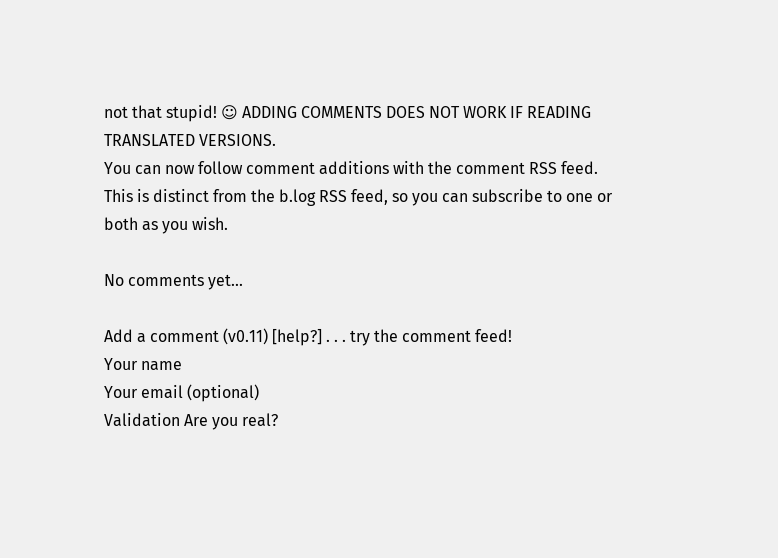not that stupid! ☺ ADDING COMMENTS DOES NOT WORK IF READING TRANSLATED VERSIONS.
You can now follow comment additions with the comment RSS feed. This is distinct from the b.log RSS feed, so you can subscribe to one or both as you wish.

No comments yet...

Add a comment (v0.11) [help?] . . . try the comment feed!
Your name
Your email (optional)
Validation Are you real?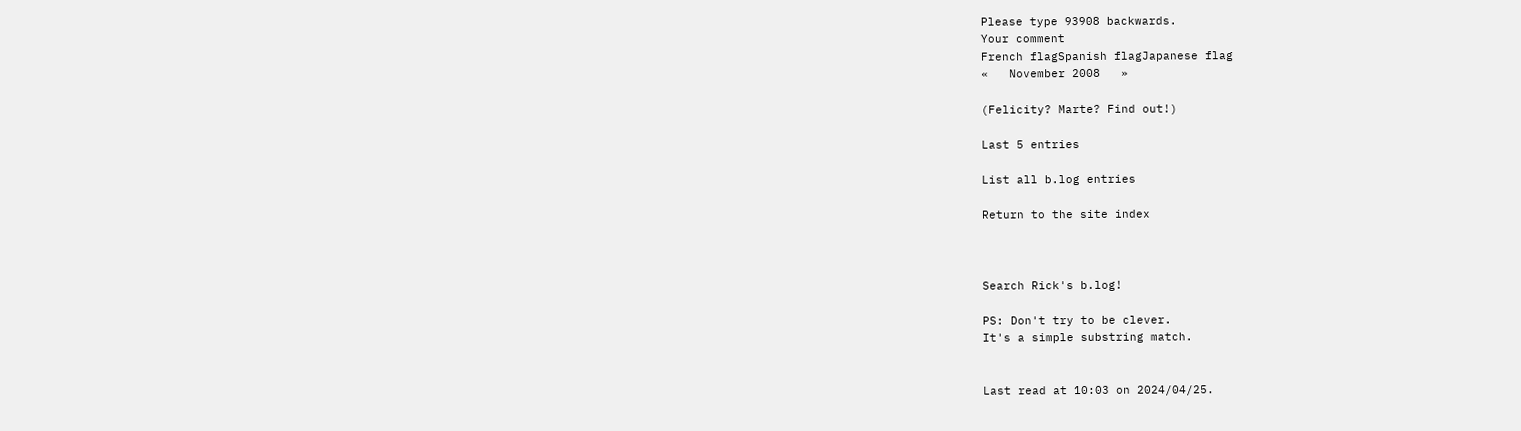Please type 93908 backwards.
Your comment
French flagSpanish flagJapanese flag
«   November 2008   »

(Felicity? Marte? Find out!)

Last 5 entries

List all b.log entries

Return to the site index



Search Rick's b.log!

PS: Don't try to be clever.
It's a simple substring match.


Last read at 10:03 on 2024/04/25.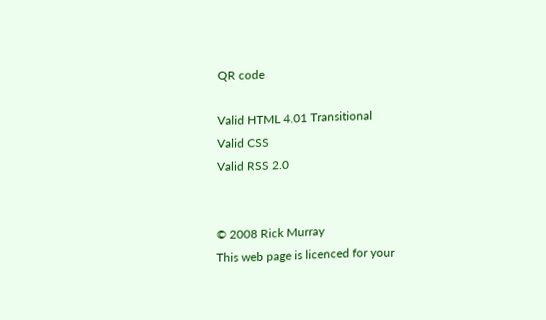QR code

Valid HTML 4.01 Transitional
Valid CSS
Valid RSS 2.0


© 2008 Rick Murray
This web page is licenced for your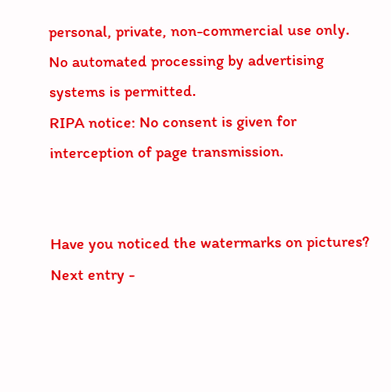personal, private, non-commercial use only. No automated processing by advertising systems is permitted.
RIPA notice: No consent is given for interception of page transmission.


Have you noticed the watermarks on pictures?
Next entry -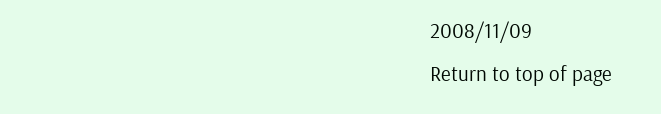2008/11/09
Return to top of page